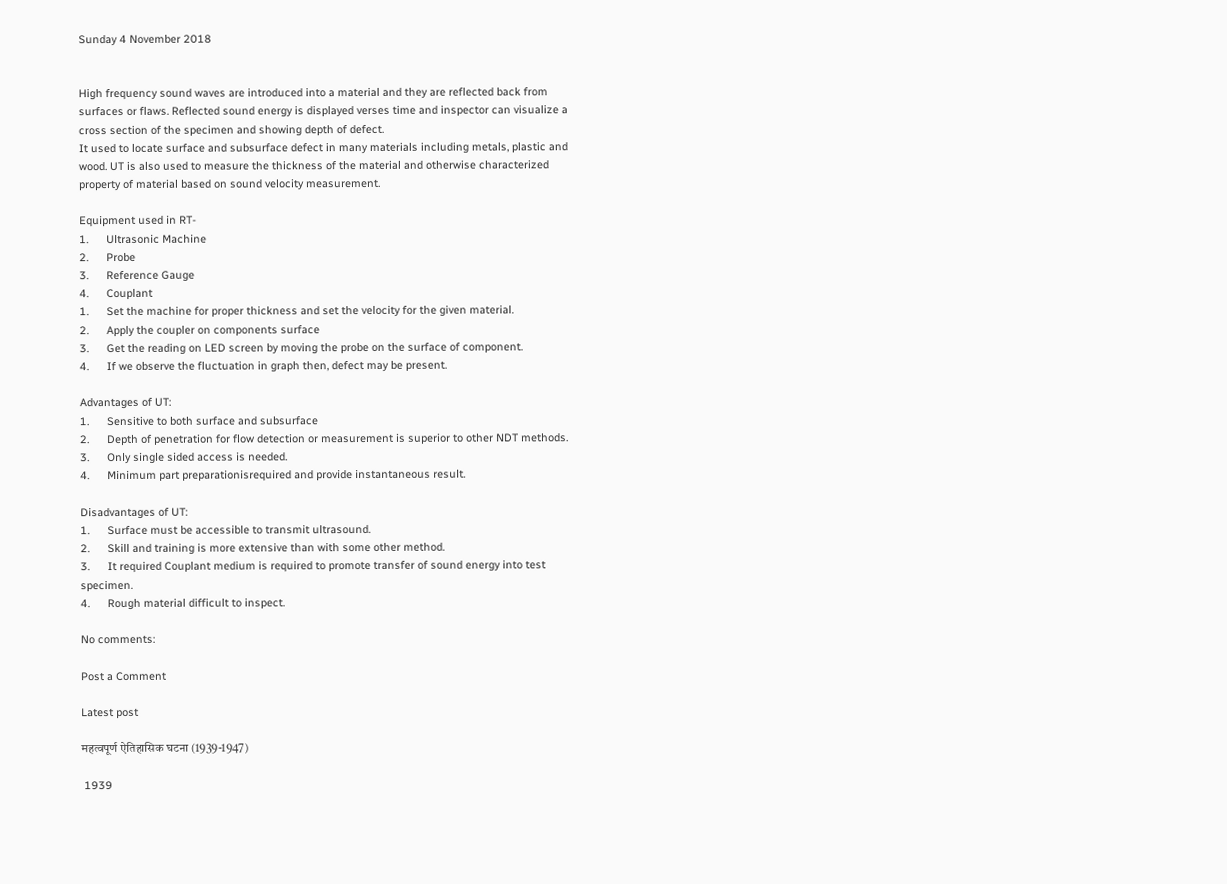Sunday 4 November 2018


High frequency sound waves are introduced into a material and they are reflected back from surfaces or flaws. Reflected sound energy is displayed verses time and inspector can visualize a cross section of the specimen and showing depth of defect.
It used to locate surface and subsurface defect in many materials including metals, plastic and wood. UT is also used to measure the thickness of the material and otherwise characterized property of material based on sound velocity measurement.

Equipment used in RT-
1.      Ultrasonic Machine
2.      Probe
3.      Reference Gauge
4.      Couplant
1.      Set the machine for proper thickness and set the velocity for the given material.
2.      Apply the coupler on components surface
3.      Get the reading on LED screen by moving the probe on the surface of component.
4.      If we observe the fluctuation in graph then, defect may be present.

Advantages of UT:
1.      Sensitive to both surface and subsurface
2.      Depth of penetration for flow detection or measurement is superior to other NDT methods.
3.      Only single sided access is needed.
4.      Minimum part preparationisrequired and provide instantaneous result.

Disadvantages of UT:
1.      Surface must be accessible to transmit ultrasound.
2.      Skill and training is more extensive than with some other method.
3.      It required Couplant medium is required to promote transfer of sound energy into test specimen.
4.      Rough material difficult to inspect.

No comments:

Post a Comment

Latest post

महत्वपूर्ण ऐतिहासिक घटना (1939-1947)

 1939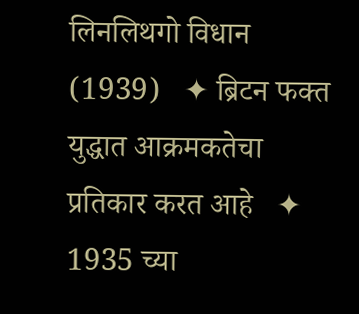लिनलिथगो विधान (1939)   ✦ ब्रिटन फक्त युद्धात आक्रमकतेचा प्रतिकार करत आहे   ✦ 1935 च्या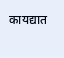कायद्यात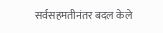सर्वसहमतीनंतर बदल केले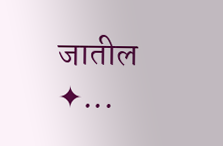जातील   ✦...